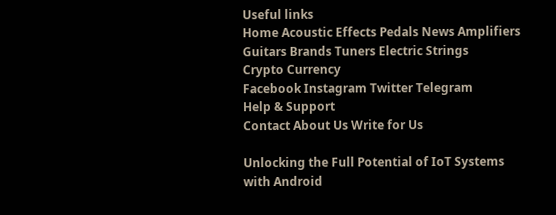Useful links
Home Acoustic Effects Pedals News Amplifiers
Guitars Brands Tuners Electric Strings
Crypto Currency
Facebook Instagram Twitter Telegram
Help & Support
Contact About Us Write for Us

Unlocking the Full Potential of IoT Systems with Android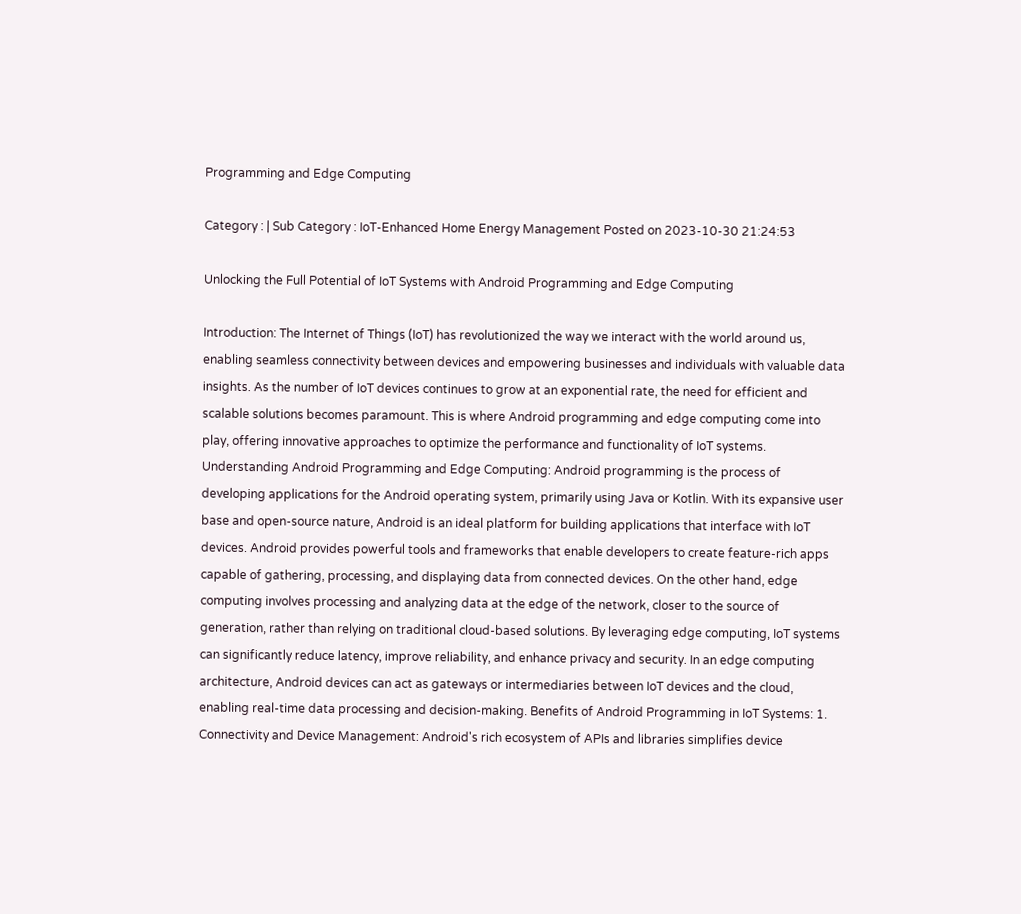Programming and Edge Computing

Category : | Sub Category : IoT-Enhanced Home Energy Management Posted on 2023-10-30 21:24:53

Unlocking the Full Potential of IoT Systems with Android Programming and Edge Computing

Introduction: The Internet of Things (IoT) has revolutionized the way we interact with the world around us, enabling seamless connectivity between devices and empowering businesses and individuals with valuable data insights. As the number of IoT devices continues to grow at an exponential rate, the need for efficient and scalable solutions becomes paramount. This is where Android programming and edge computing come into play, offering innovative approaches to optimize the performance and functionality of IoT systems. Understanding Android Programming and Edge Computing: Android programming is the process of developing applications for the Android operating system, primarily using Java or Kotlin. With its expansive user base and open-source nature, Android is an ideal platform for building applications that interface with IoT devices. Android provides powerful tools and frameworks that enable developers to create feature-rich apps capable of gathering, processing, and displaying data from connected devices. On the other hand, edge computing involves processing and analyzing data at the edge of the network, closer to the source of generation, rather than relying on traditional cloud-based solutions. By leveraging edge computing, IoT systems can significantly reduce latency, improve reliability, and enhance privacy and security. In an edge computing architecture, Android devices can act as gateways or intermediaries between IoT devices and the cloud, enabling real-time data processing and decision-making. Benefits of Android Programming in IoT Systems: 1. Connectivity and Device Management: Android's rich ecosystem of APIs and libraries simplifies device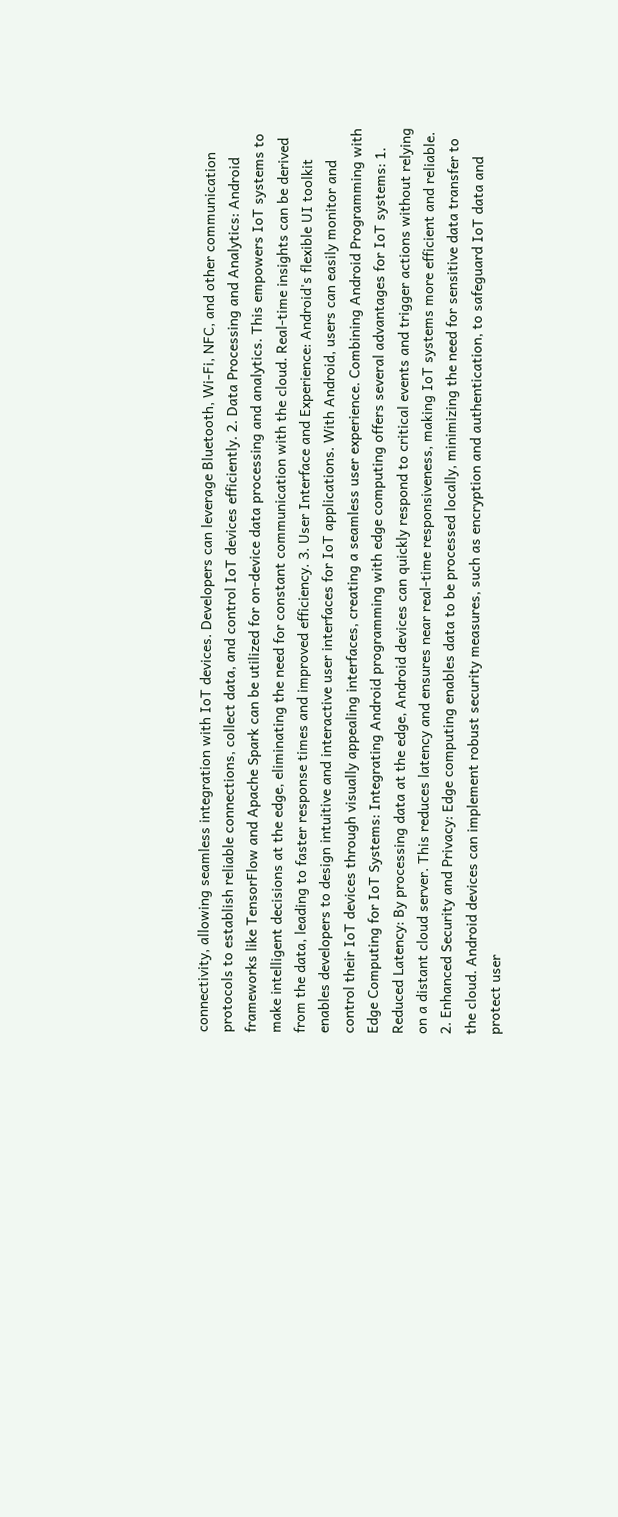connectivity, allowing seamless integration with IoT devices. Developers can leverage Bluetooth, Wi-Fi, NFC, and other communication protocols to establish reliable connections, collect data, and control IoT devices efficiently. 2. Data Processing and Analytics: Android frameworks like TensorFlow and Apache Spark can be utilized for on-device data processing and analytics. This empowers IoT systems to make intelligent decisions at the edge, eliminating the need for constant communication with the cloud. Real-time insights can be derived from the data, leading to faster response times and improved efficiency. 3. User Interface and Experience: Android's flexible UI toolkit enables developers to design intuitive and interactive user interfaces for IoT applications. With Android, users can easily monitor and control their IoT devices through visually appealing interfaces, creating a seamless user experience. Combining Android Programming with Edge Computing for IoT Systems: Integrating Android programming with edge computing offers several advantages for IoT systems: 1. Reduced Latency: By processing data at the edge, Android devices can quickly respond to critical events and trigger actions without relying on a distant cloud server. This reduces latency and ensures near real-time responsiveness, making IoT systems more efficient and reliable. 2. Enhanced Security and Privacy: Edge computing enables data to be processed locally, minimizing the need for sensitive data transfer to the cloud. Android devices can implement robust security measures, such as encryption and authentication, to safeguard IoT data and protect user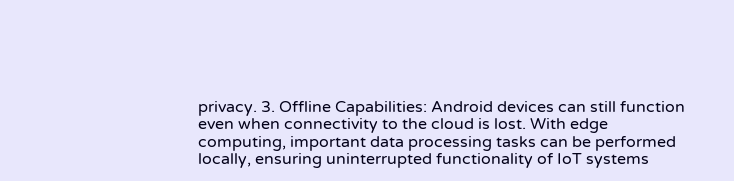privacy. 3. Offline Capabilities: Android devices can still function even when connectivity to the cloud is lost. With edge computing, important data processing tasks can be performed locally, ensuring uninterrupted functionality of IoT systems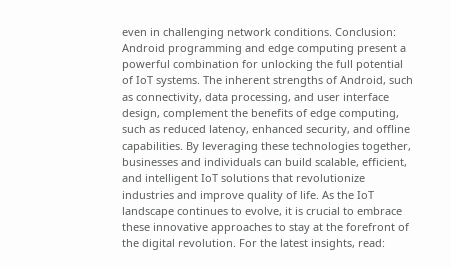even in challenging network conditions. Conclusion: Android programming and edge computing present a powerful combination for unlocking the full potential of IoT systems. The inherent strengths of Android, such as connectivity, data processing, and user interface design, complement the benefits of edge computing, such as reduced latency, enhanced security, and offline capabilities. By leveraging these technologies together, businesses and individuals can build scalable, efficient, and intelligent IoT solutions that revolutionize industries and improve quality of life. As the IoT landscape continues to evolve, it is crucial to embrace these innovative approaches to stay at the forefront of the digital revolution. For the latest insights, read: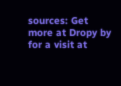sources: Get more at Dropy by for a visit at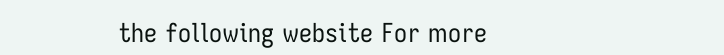the following website For more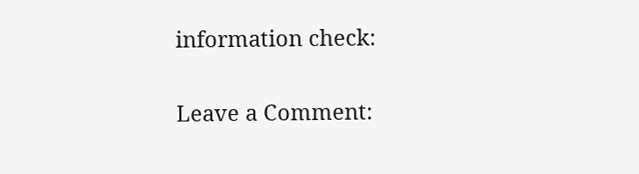information check:

Leave a Comment: